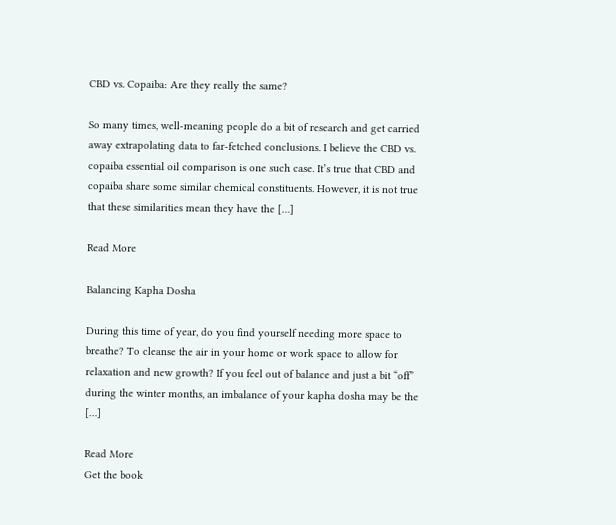CBD vs. Copaiba: Are they really the same?

So many times, well-meaning people do a bit of research and get carried away extrapolating data to far-fetched conclusions. I believe the CBD vs. copaiba essential oil comparison is one such case. It’s true that CBD and copaiba share some similar chemical constituents. However, it is not true that these similarities mean they have the […]

Read More

Balancing Kapha Dosha

During this time of year, do you find yourself needing more space to breathe? To cleanse the air in your home or work space to allow for relaxation and new growth? If you feel out of balance and just a bit “off” during the winter months, an imbalance of your kapha dosha may be the […]

Read More
Get the book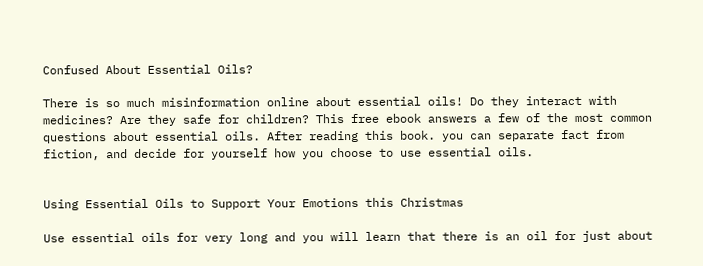Confused About Essential Oils?

There is so much misinformation online about essential oils! Do they interact with medicines? Are they safe for children? This free ebook answers a few of the most common questions about essential oils. After reading this book. you can separate fact from fiction, and decide for yourself how you choose to use essential oils.


Using Essential Oils to Support Your Emotions this Christmas

Use essential oils for very long and you will learn that there is an oil for just about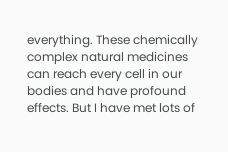everything. These chemically complex natural medicines can reach every cell in our bodies and have profound effects. But I have met lots of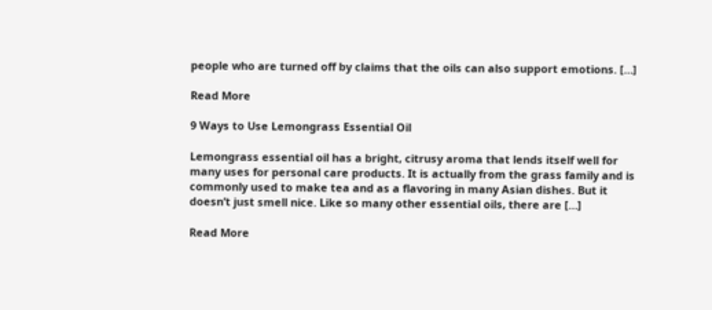people who are turned off by claims that the oils can also support emotions. […]

Read More

9 Ways to Use Lemongrass Essential Oil

Lemongrass essential oil has a bright, citrusy aroma that lends itself well for many uses for personal care products. It is actually from the grass family and is commonly used to make tea and as a flavoring in many Asian dishes. But it doesn’t just smell nice. Like so many other essential oils, there are […]

Read More